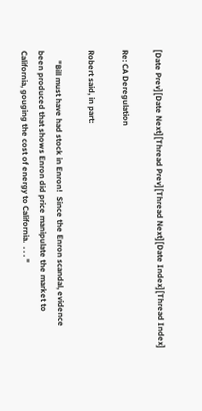[Date Prev][Date Next][Thread Prev][Thread Next][Date Index][Thread Index]

Re: CA Deregulation

Robert said, in part:

     "Bill must have had stock in Enron!  Since the Enron scandal, evidence
been produced that shows Enron did price manipulate the market to
California, gouging the cost of energy to California.  . . . "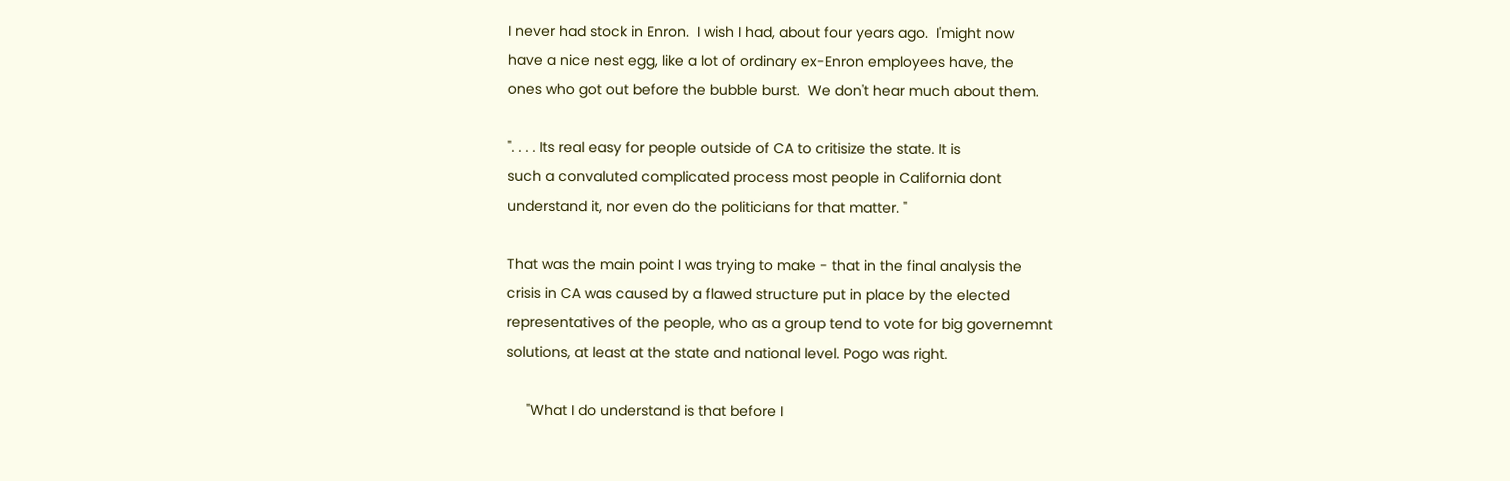I never had stock in Enron.  I wish I had, about four years ago.  I'might now
have a nice nest egg, like a lot of ordinary ex-Enron employees have, the
ones who got out before the bubble burst.  We don't hear much about them.

". . . . Its real easy for people outside of CA to critisize the state. It is
such a convaluted complicated process most people in California dont
understand it, nor even do the politicians for that matter. "

That was the main point I was trying to make - that in the final analysis the
crisis in CA was caused by a flawed structure put in place by the elected
representatives of the people, who as a group tend to vote for big governemnt
solutions, at least at the state and national level. Pogo was right.

     "What I do understand is that before I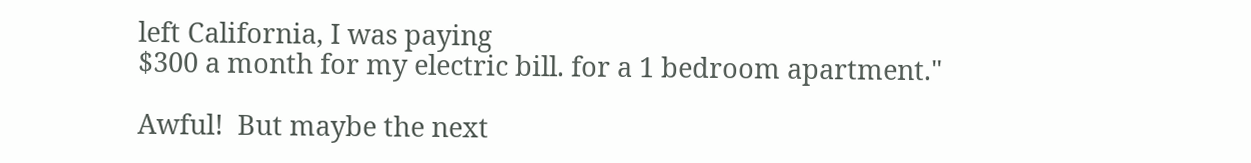left California, I was paying
$300 a month for my electric bill. for a 1 bedroom apartment."

Awful!  But maybe the next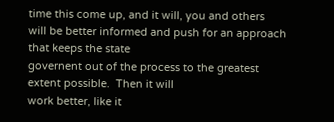time this come up, and it will, you and others
will be better informed and push for an approach that keeps the state
governent out of the process to the greatest extent possible.  Then it will
work better, like it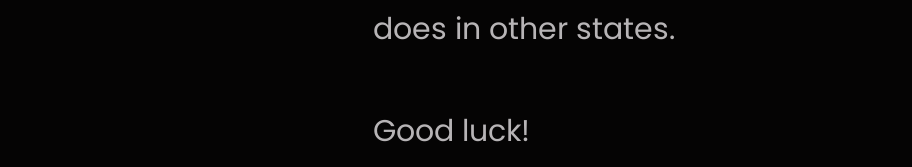does in other states.

Good luck!